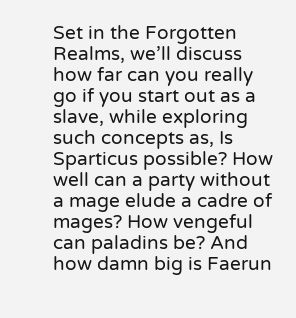Set in the Forgotten Realms, we’ll discuss how far can you really go if you start out as a slave, while exploring such concepts as, Is Sparticus possible? How well can a party without a mage elude a cadre of mages? How vengeful can paladins be? And how damn big is Faerun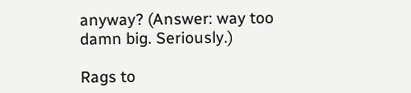anyway? (Answer: way too damn big. Seriously.)

Rags to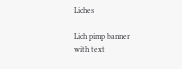Liches

Lich pimp banner with text